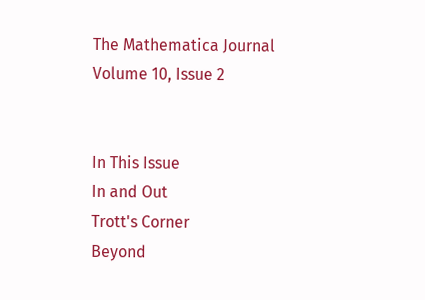The Mathematica Journal
Volume 10, Issue 2


In This Issue
In and Out
Trott's Corner
Beyond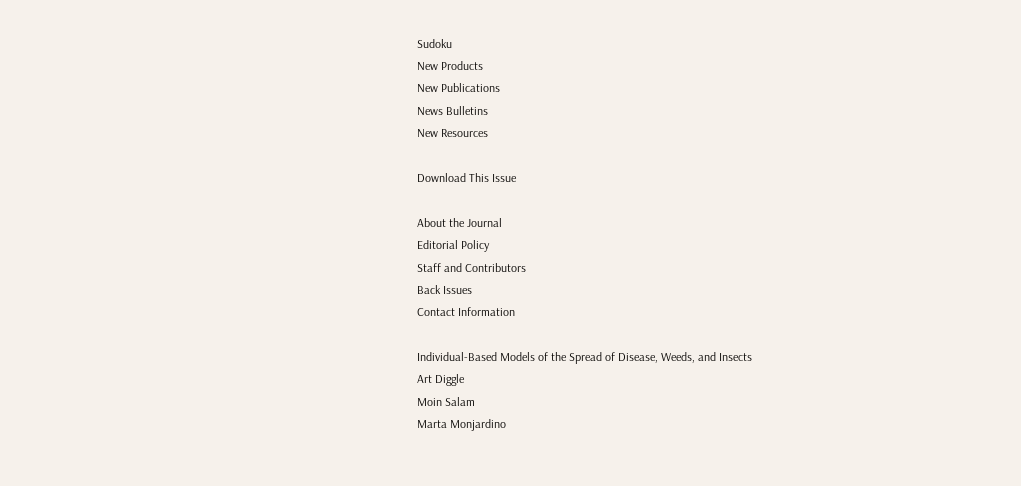Sudoku
New Products
New Publications
News Bulletins
New Resources

Download This Issue

About the Journal
Editorial Policy
Staff and Contributors
Back Issues
Contact Information

Individual-Based Models of the Spread of Disease, Weeds, and Insects
Art Diggle
Moin Salam
Marta Monjardino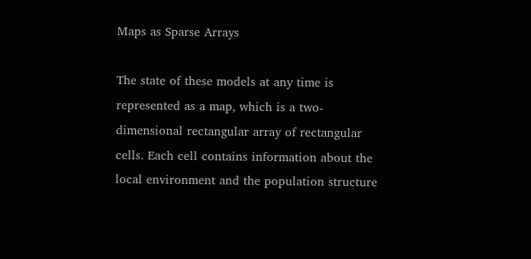Maps as Sparse Arrays

The state of these models at any time is represented as a map, which is a two-dimensional rectangular array of rectangular cells. Each cell contains information about the local environment and the population structure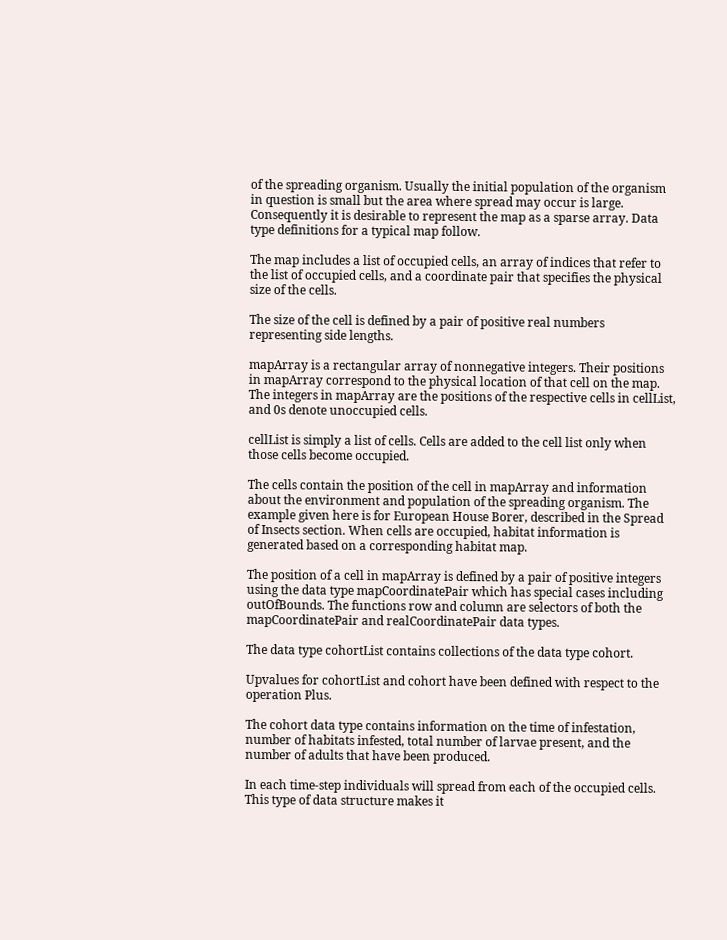of the spreading organism. Usually the initial population of the organism in question is small but the area where spread may occur is large. Consequently it is desirable to represent the map as a sparse array. Data type definitions for a typical map follow.

The map includes a list of occupied cells, an array of indices that refer to the list of occupied cells, and a coordinate pair that specifies the physical size of the cells.

The size of the cell is defined by a pair of positive real numbers representing side lengths.

mapArray is a rectangular array of nonnegative integers. Their positions in mapArray correspond to the physical location of that cell on the map. The integers in mapArray are the positions of the respective cells in cellList, and 0s denote unoccupied cells.

cellList is simply a list of cells. Cells are added to the cell list only when those cells become occupied.

The cells contain the position of the cell in mapArray and information about the environment and population of the spreading organism. The example given here is for European House Borer, described in the Spread of Insects section. When cells are occupied, habitat information is generated based on a corresponding habitat map.

The position of a cell in mapArray is defined by a pair of positive integers using the data type mapCoordinatePair which has special cases including outOfBounds. The functions row and column are selectors of both the mapCoordinatePair and realCoordinatePair data types.

The data type cohortList contains collections of the data type cohort.

Upvalues for cohortList and cohort have been defined with respect to the operation Plus.

The cohort data type contains information on the time of infestation, number of habitats infested, total number of larvae present, and the number of adults that have been produced.

In each time-step individuals will spread from each of the occupied cells. This type of data structure makes it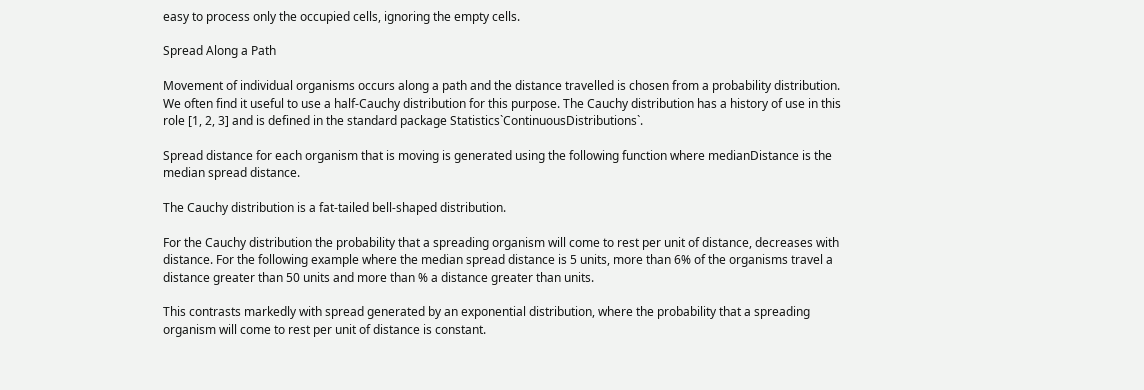easy to process only the occupied cells, ignoring the empty cells.

Spread Along a Path

Movement of individual organisms occurs along a path and the distance travelled is chosen from a probability distribution. We often find it useful to use a half-Cauchy distribution for this purpose. The Cauchy distribution has a history of use in this role [1, 2, 3] and is defined in the standard package Statistics`ContinuousDistributions`.

Spread distance for each organism that is moving is generated using the following function where medianDistance is the median spread distance.

The Cauchy distribution is a fat-tailed bell-shaped distribution.

For the Cauchy distribution the probability that a spreading organism will come to rest per unit of distance, decreases with distance. For the following example where the median spread distance is 5 units, more than 6% of the organisms travel a distance greater than 50 units and more than % a distance greater than units.

This contrasts markedly with spread generated by an exponential distribution, where the probability that a spreading organism will come to rest per unit of distance is constant.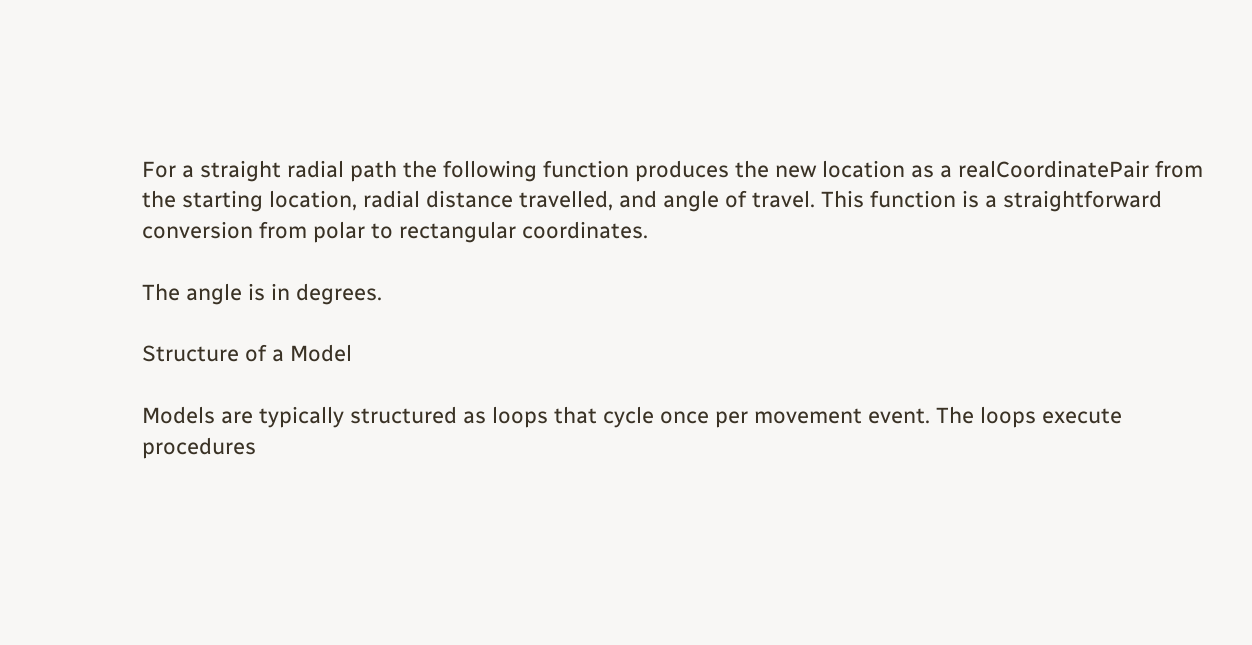For a straight radial path the following function produces the new location as a realCoordinatePair from the starting location, radial distance travelled, and angle of travel. This function is a straightforward conversion from polar to rectangular coordinates.

The angle is in degrees.

Structure of a Model

Models are typically structured as loops that cycle once per movement event. The loops execute procedures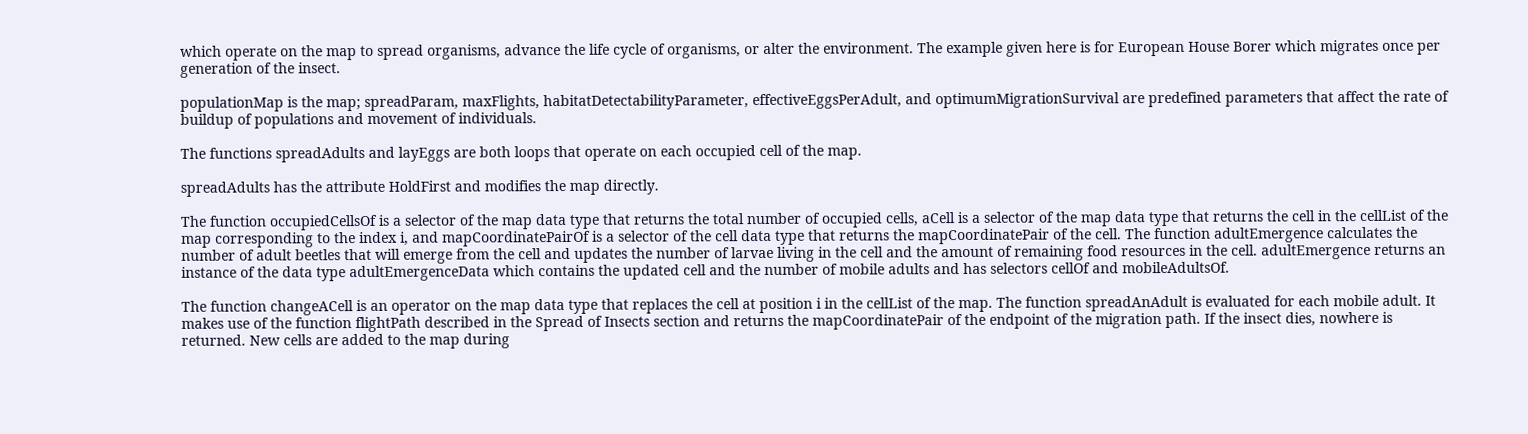which operate on the map to spread organisms, advance the life cycle of organisms, or alter the environment. The example given here is for European House Borer which migrates once per generation of the insect.

populationMap is the map; spreadParam, maxFlights, habitatDetectabilityParameter, effectiveEggsPerAdult, and optimumMigrationSurvival are predefined parameters that affect the rate of buildup of populations and movement of individuals.

The functions spreadAdults and layEggs are both loops that operate on each occupied cell of the map.

spreadAdults has the attribute HoldFirst and modifies the map directly.

The function occupiedCellsOf is a selector of the map data type that returns the total number of occupied cells, aCell is a selector of the map data type that returns the cell in the cellList of the map corresponding to the index i, and mapCoordinatePairOf is a selector of the cell data type that returns the mapCoordinatePair of the cell. The function adultEmergence calculates the number of adult beetles that will emerge from the cell and updates the number of larvae living in the cell and the amount of remaining food resources in the cell. adultEmergence returns an instance of the data type adultEmergenceData which contains the updated cell and the number of mobile adults and has selectors cellOf and mobileAdultsOf.

The function changeACell is an operator on the map data type that replaces the cell at position i in the cellList of the map. The function spreadAnAdult is evaluated for each mobile adult. It makes use of the function flightPath described in the Spread of Insects section and returns the mapCoordinatePair of the endpoint of the migration path. If the insect dies, nowhere is returned. New cells are added to the map during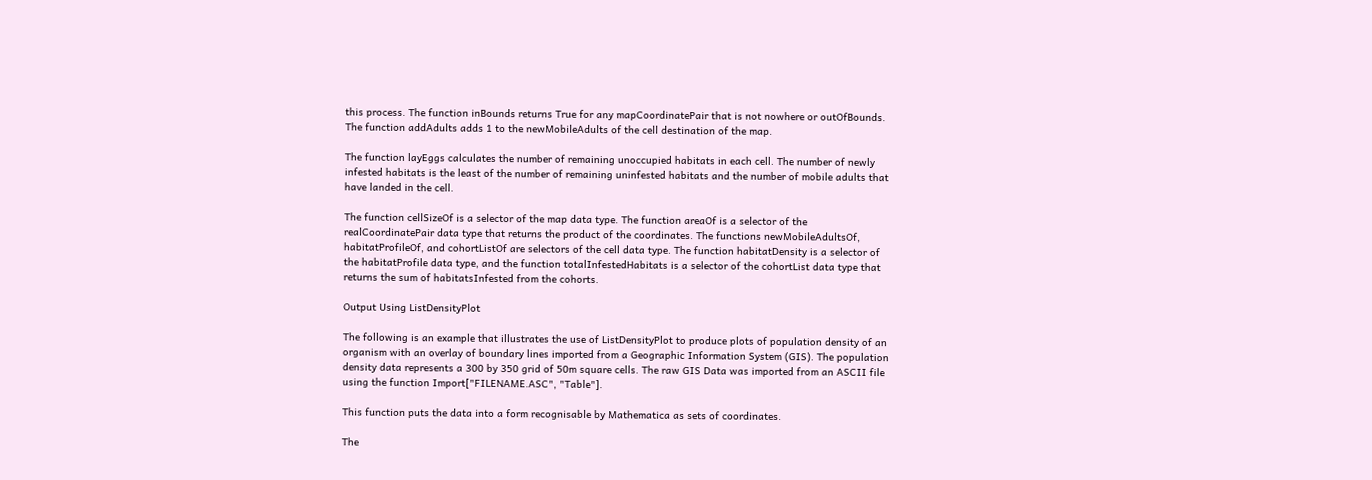this process. The function inBounds returns True for any mapCoordinatePair that is not nowhere or outOfBounds. The function addAdults adds 1 to the newMobileAdults of the cell destination of the map.

The function layEggs calculates the number of remaining unoccupied habitats in each cell. The number of newly infested habitats is the least of the number of remaining uninfested habitats and the number of mobile adults that have landed in the cell.

The function cellSizeOf is a selector of the map data type. The function areaOf is a selector of the realCoordinatePair data type that returns the product of the coordinates. The functions newMobileAdultsOf, habitatProfileOf, and cohortListOf are selectors of the cell data type. The function habitatDensity is a selector of the habitatProfile data type, and the function totalInfestedHabitats is a selector of the cohortList data type that returns the sum of habitatsInfested from the cohorts.

Output Using ListDensityPlot

The following is an example that illustrates the use of ListDensityPlot to produce plots of population density of an organism with an overlay of boundary lines imported from a Geographic Information System (GIS). The population density data represents a 300 by 350 grid of 50m square cells. The raw GIS Data was imported from an ASCII file using the function Import["FILENAME.ASC", "Table"].

This function puts the data into a form recognisable by Mathematica as sets of coordinates.

The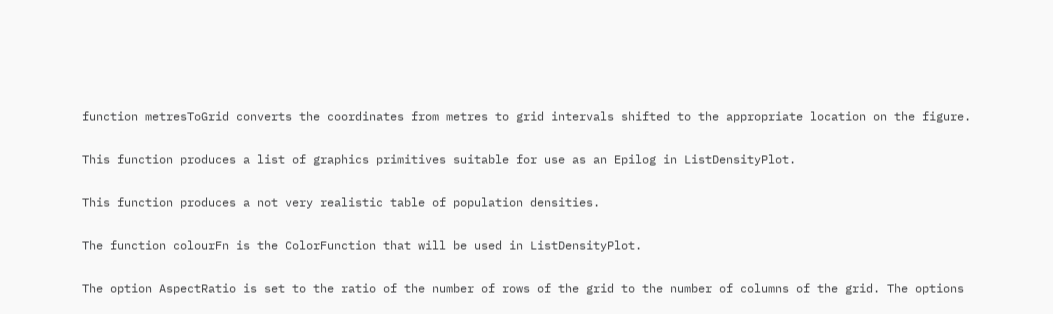function metresToGrid converts the coordinates from metres to grid intervals shifted to the appropriate location on the figure.

This function produces a list of graphics primitives suitable for use as an Epilog in ListDensityPlot.

This function produces a not very realistic table of population densities.

The function colourFn is the ColorFunction that will be used in ListDensityPlot.

The option AspectRatio is set to the ratio of the number of rows of the grid to the number of columns of the grid. The options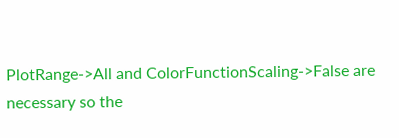PlotRange->All and ColorFunctionScaling->False are necessary so the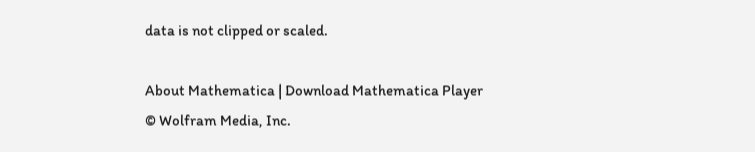data is not clipped or scaled.

About Mathematica | Download Mathematica Player
© Wolfram Media, Inc.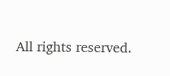All rights reserved.